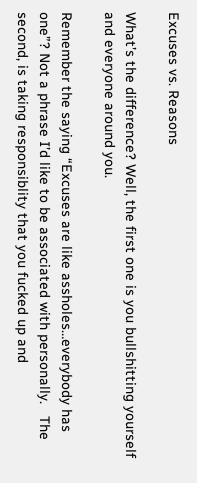Excuses vs. Reasons

What’s the difference? Well, the first one is you bullshitting yourself and everyone around you.

Remember the saying “Excuses are like assholes…everybody has one”? Not a phrase I’d like to be associated with personally.   The second, is taking responsiblity that you fucked up and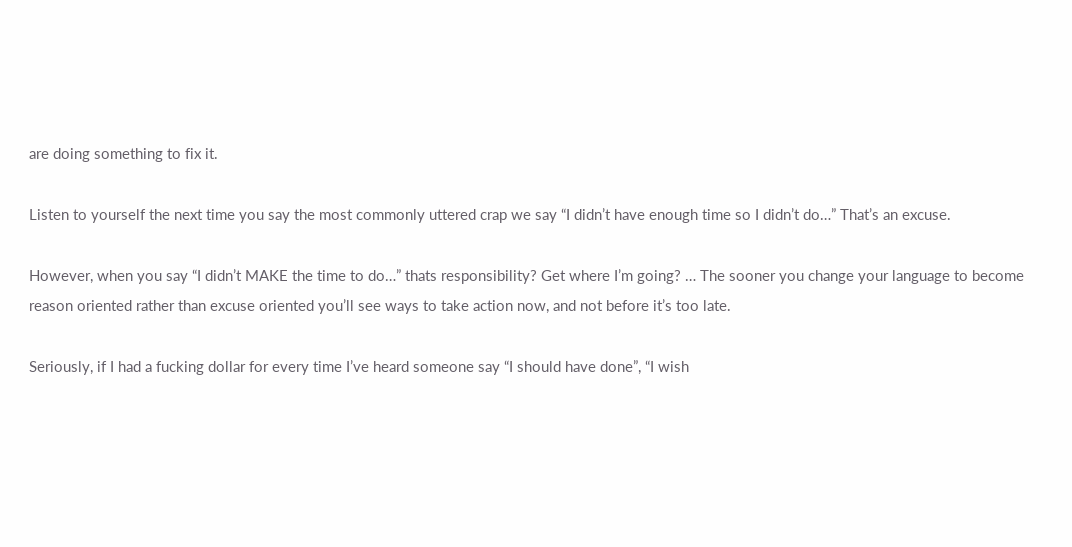are doing something to fix it.

Listen to yourself the next time you say the most commonly uttered crap we say “I didn’t have enough time so I didn’t do…” That’s an excuse.

However, when you say “I didn’t MAKE the time to do…” thats responsibility? Get where I’m going? … The sooner you change your language to become reason oriented rather than excuse oriented you’ll see ways to take action now, and not before it’s too late.

Seriously, if I had a fucking dollar for every time I’ve heard someone say “I should have done”, “I wish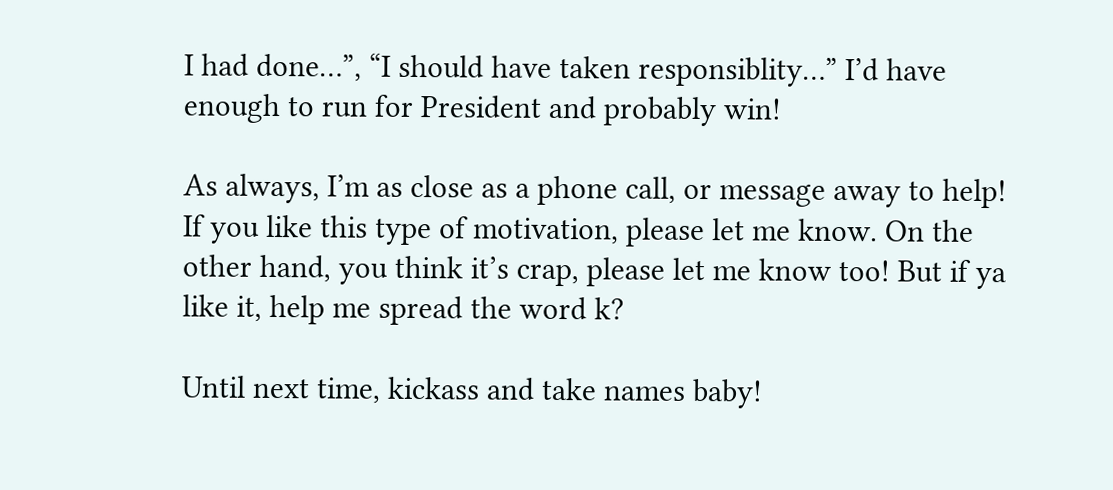I had done…”, “I should have taken responsiblity…” I’d have enough to run for President and probably win!

As always, I’m as close as a phone call, or message away to help!   If you like this type of motivation, please let me know. On the other hand, you think it’s crap, please let me know too! But if ya like it, help me spread the word k?

Until next time, kickass and take names baby!